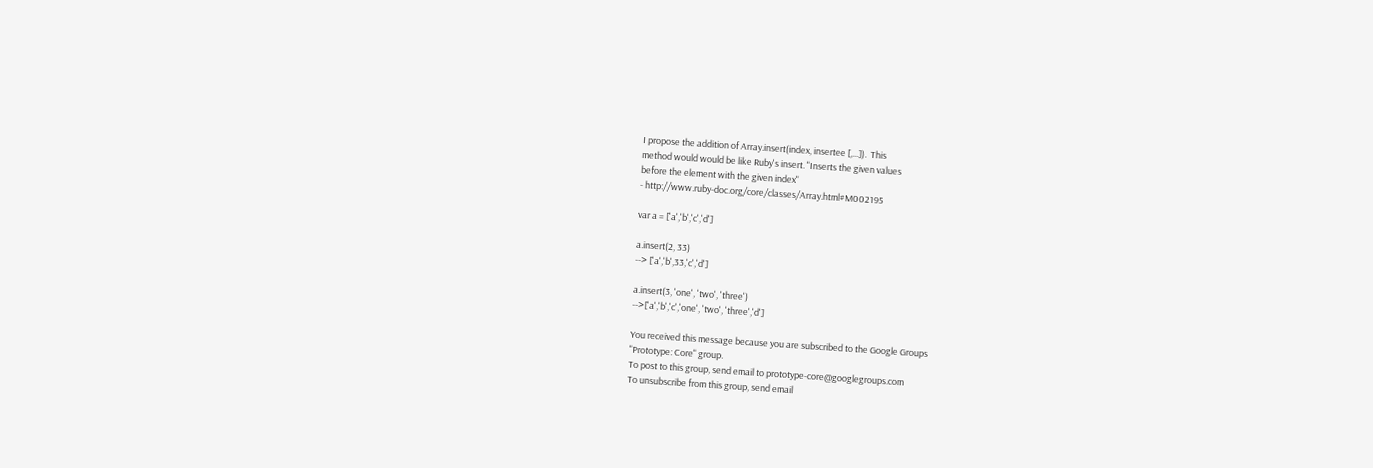I propose the addition of Array.insert(index, insertee [,...]).  This
method would would be like Ruby's insert. "Inserts the given values
before the element with the given index"
- http://www.ruby-doc.org/core/classes/Array.html#M002195

var a = ['a','b','c','d']

a.insert(2, 33)
--> ['a','b',33,'c','d']

a.insert(3, 'one', 'two', 'three')
-->['a','b','c','one', 'two', 'three','d']

You received this message because you are subscribed to the Google Groups
"Prototype: Core" group.
To post to this group, send email to prototype-core@googlegroups.com
To unsubscribe from this group, send email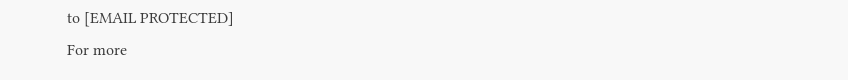to [EMAIL PROTECTED]
For more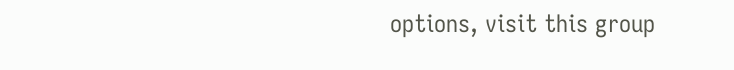options, visit this group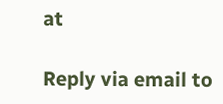at

Reply via email to